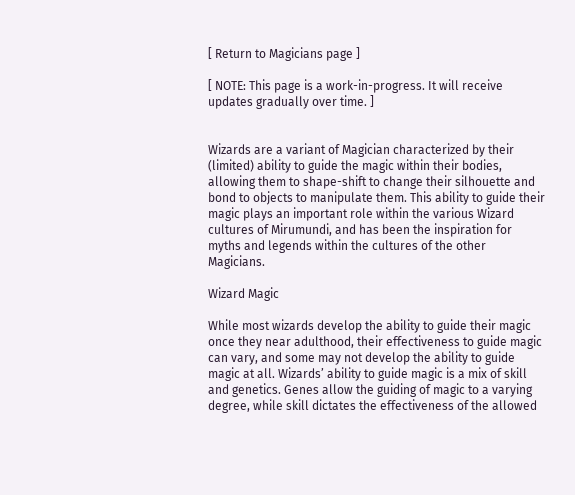[ Return to Magicians page ]

[ NOTE: This page is a work-in-progress. It will receive updates gradually over time. ]


Wizards are a variant of Magician characterized by their (limited) ability to guide the magic within their bodies, allowing them to shape-shift to change their silhouette and bond to objects to manipulate them. This ability to guide their magic plays an important role within the various Wizard cultures of Mirumundi, and has been the inspiration for myths and legends within the cultures of the other Magicians.

Wizard Magic

While most wizards develop the ability to guide their magic once they near adulthood, their effectiveness to guide magic can vary, and some may not develop the ability to guide magic at all. Wizards’ ability to guide magic is a mix of skill and genetics. Genes allow the guiding of magic to a varying degree, while skill dictates the effectiveness of the allowed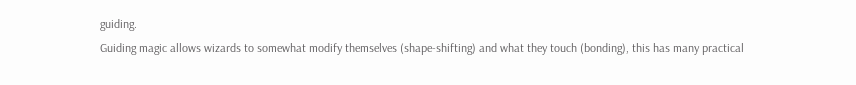guiding.
Guiding magic allows wizards to somewhat modify themselves (shape-shifting) and what they touch (bonding), this has many practical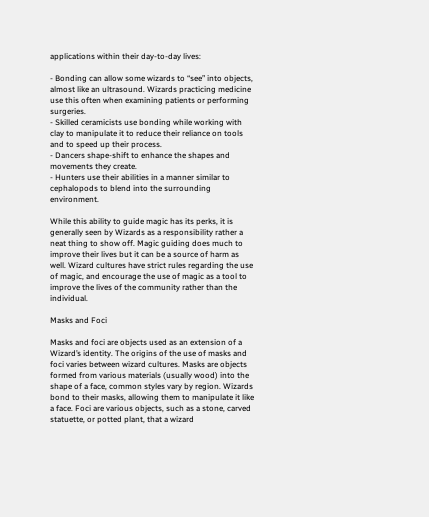applications within their day-to-day lives:

- Bonding can allow some wizards to “see” into objects, almost like an ultrasound. Wizards practicing medicine use this often when examining patients or performing surgeries.
- Skilled ceramicists use bonding while working with clay to manipulate it to reduce their reliance on tools and to speed up their process.
- Dancers shape-shift to enhance the shapes and movements they create.
- Hunters use their abilities in a manner similar to cephalopods to blend into the surrounding environment.

While this ability to guide magic has its perks, it is generally seen by Wizards as a responsibility rather a neat thing to show off. Magic guiding does much to improve their lives but it can be a source of harm as well. Wizard cultures have strict rules regarding the use of magic, and encourage the use of magic as a tool to improve the lives of the community rather than the individual.

Masks and Foci

Masks and foci are objects used as an extension of a Wizard’s identity. The origins of the use of masks and foci varies between wizard cultures. Masks are objects formed from various materials (usually wood) into the shape of a face, common styles vary by region. Wizards bond to their masks, allowing them to manipulate it like a face. Foci are various objects, such as a stone, carved statuette, or potted plant, that a wizard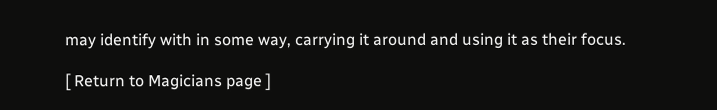may identify with in some way, carrying it around and using it as their focus.

[ Return to Magicians page ]